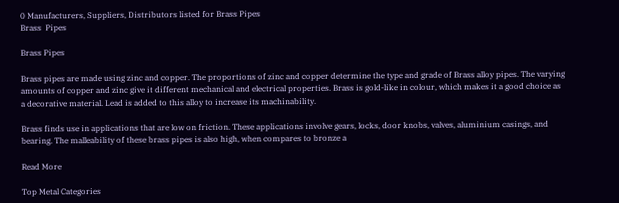0 Manufacturers, Suppliers, Distributors listed for Brass Pipes
Brass  Pipes

Brass Pipes

Brass pipes are made using zinc and copper. The proportions of zinc and copper determine the type and grade of Brass alloy pipes. The varying amounts of copper and zinc give it different mechanical and electrical properties. Brass is gold-like in colour, which makes it a good choice as a decorative material. Lead is added to this alloy to increase its machinability.

Brass finds use in applications that are low on friction. These applications involve gears, locks, door knobs, valves, aluminium casings, and bearing. The malleability of these brass pipes is also high, when compares to bronze a

Read More

Top Metal Categories